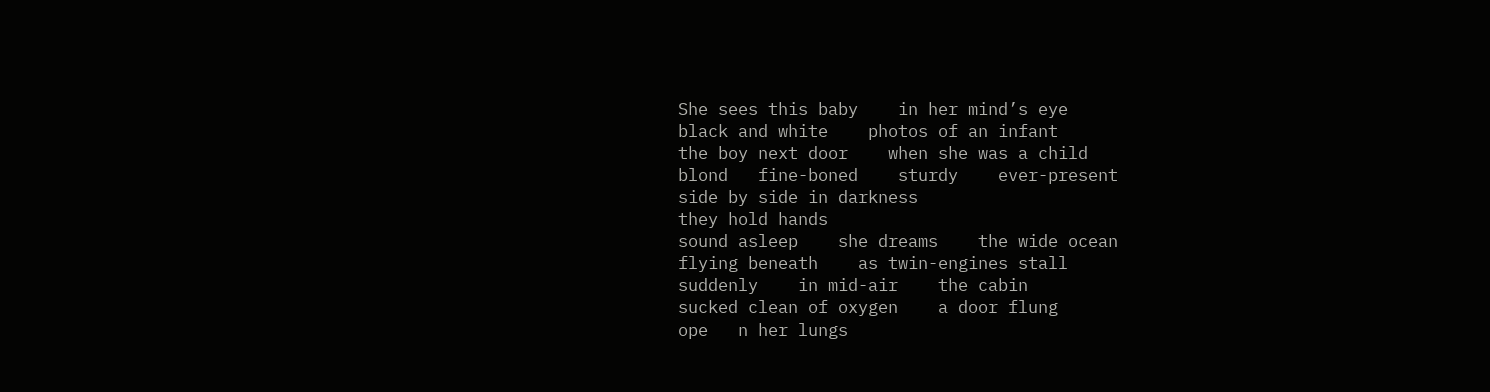She sees this baby    in her mind’s eye
black and white    photos of an infant
the boy next door    when she was a child
blond   fine-boned    sturdy    ever-present
side by side in darkness
they hold hands
sound asleep    she dreams    the wide ocean
flying beneath    as twin-engines stall
suddenly    in mid-air    the cabin
sucked clean of oxygen    a door flung
ope   n her lungs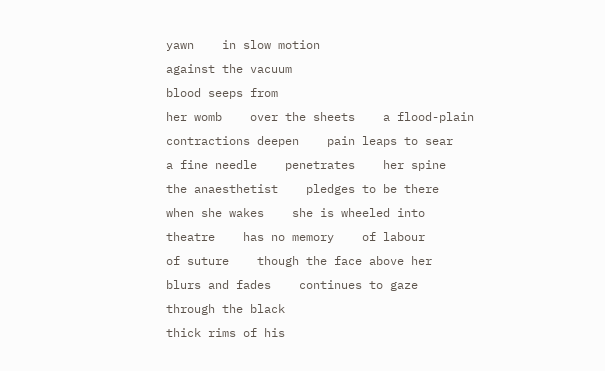yawn    in slow motion
against the vacuum
blood seeps from
her womb    over the sheets    a flood-plain
contractions deepen    pain leaps to sear
a fine needle    penetrates    her spine
the anaesthetist    pledges to be there
when she wakes    she is wheeled into
theatre    has no memory    of labour
of suture    though the face above her
blurs and fades    continues to gaze
through the black
thick rims of his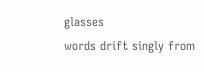glasses
words drift singly from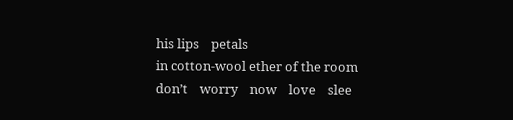his lips    petals
in cotton-wool ether of the room
don’t    worry    now    love    slee